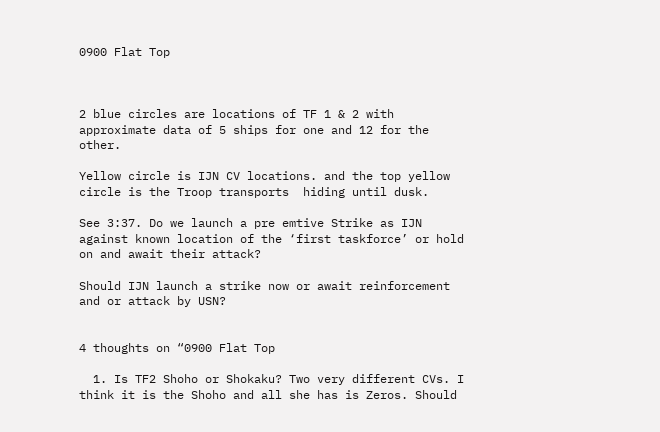0900 Flat Top



2 blue circles are locations of TF 1 & 2 with approximate data of 5 ships for one and 12 for the other.

Yellow circle is IJN CV locations. and the top yellow circle is the Troop transports  hiding until dusk.

See 3:37. Do we launch a pre emtive Strike as IJN against known location of the ‘first taskforce’ or hold on and await their attack?

Should IJN launch a strike now or await reinforcement and or attack by USN?


4 thoughts on “0900 Flat Top

  1. Is TF2 Shoho or Shokaku? Two very different CVs. I think it is the Shoho and all she has is Zeros. Should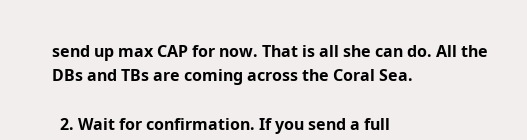send up max CAP for now. That is all she can do. All the DBs and TBs are coming across the Coral Sea.

  2. Wait for confirmation. If you send a full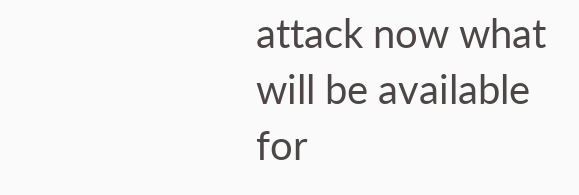attack now what will be available for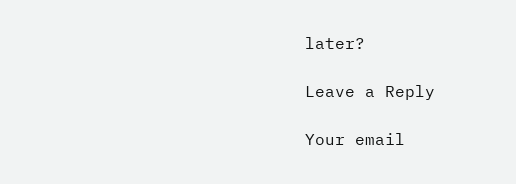later?

Leave a Reply

Your email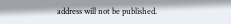address will not be published.